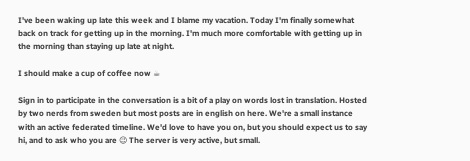I've been waking up late this week and I blame my vacation. Today I'm finally somewhat back on track for getting up in the morning. I'm much more comfortable with getting up in the morning than staying up late at night.

I should make a cup of coffee now ☕

Sign in to participate in the conversation is a bit of a play on words lost in translation. Hosted by two nerds from sweden but most posts are in english on here. We're a small instance with an active federated timeline. We'd love to have you on, but you should expect us to say hi, and to ask who you are 😉 The server is very active, but small.